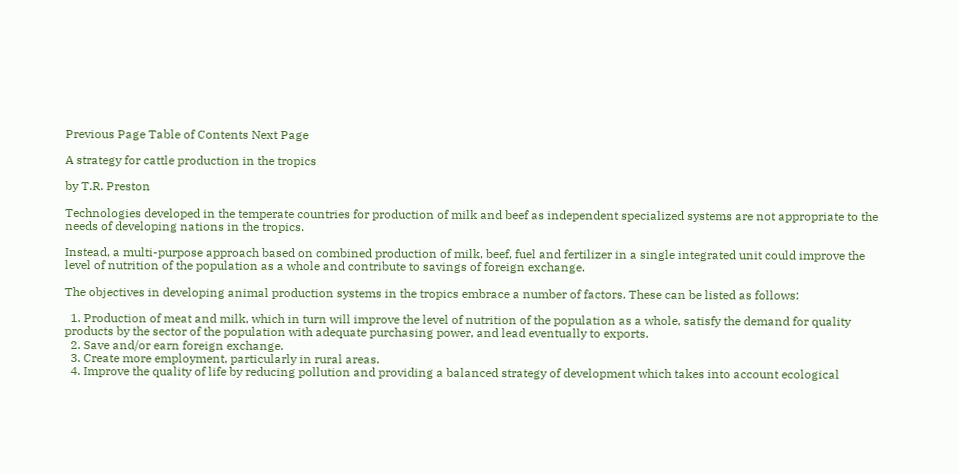Previous Page Table of Contents Next Page

A strategy for cattle production in the tropics

by T.R. Preston

Technologies developed in the temperate countries for production of milk and beef as independent specialized systems are not appropriate to the needs of developing nations in the tropics.

Instead, a multi-purpose approach based on combined production of milk, beef, fuel and fertilizer in a single integrated unit could improve the level of nutrition of the population as a whole and contribute to savings of foreign exchange.

The objectives in developing animal production systems in the tropics embrace a number of factors. These can be listed as follows:

  1. Production of meat and milk, which in turn will improve the level of nutrition of the population as a whole, satisfy the demand for quality products by the sector of the population with adequate purchasing power, and lead eventually to exports.
  2. Save and/or earn foreign exchange.
  3. Create more employment, particularly in rural areas.
  4. Improve the quality of life by reducing pollution and providing a balanced strategy of development which takes into account ecological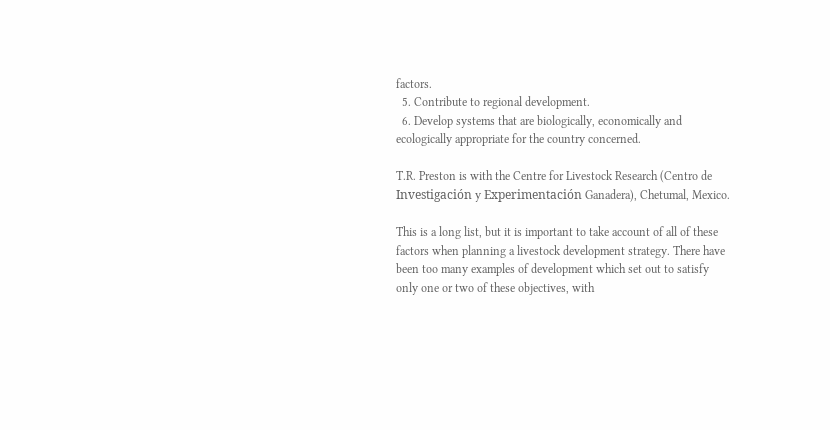factors.
  5. Contribute to regional development.
  6. Develop systems that are biologically, economically and ecologically appropriate for the country concerned.

T.R. Preston is with the Centre for Livestock Research (Centro de Investigación y Experimentación Ganadera), Chetumal, Mexico.

This is a long list, but it is important to take account of all of these factors when planning a livestock development strategy. There have been too many examples of development which set out to satisfy only one or two of these objectives, with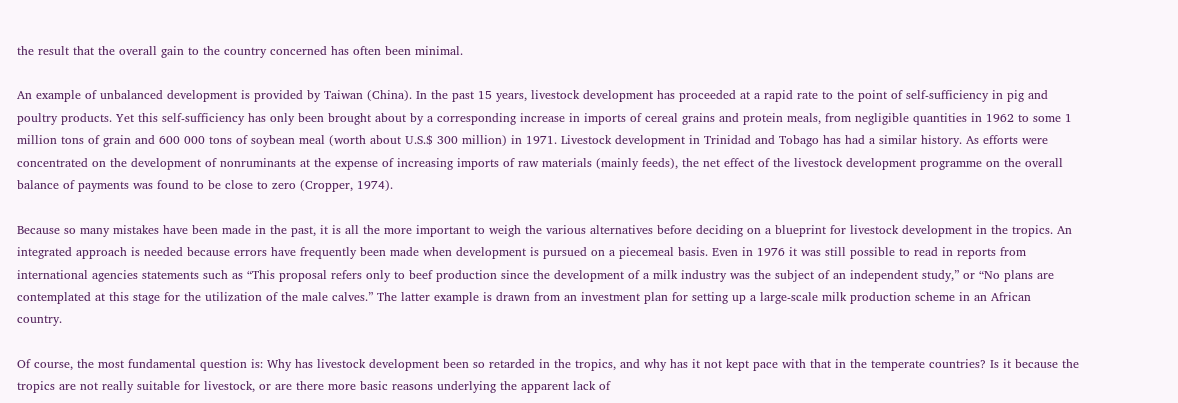the result that the overall gain to the country concerned has often been minimal.

An example of unbalanced development is provided by Taiwan (China). In the past 15 years, livestock development has proceeded at a rapid rate to the point of self-sufficiency in pig and poultry products. Yet this self-sufficiency has only been brought about by a corresponding increase in imports of cereal grains and protein meals, from negligible quantities in 1962 to some 1 million tons of grain and 600 000 tons of soybean meal (worth about U.S.$ 300 million) in 1971. Livestock development in Trinidad and Tobago has had a similar history. As efforts were concentrated on the development of nonruminants at the expense of increasing imports of raw materials (mainly feeds), the net effect of the livestock development programme on the overall balance of payments was found to be close to zero (Cropper, 1974).

Because so many mistakes have been made in the past, it is all the more important to weigh the various alternatives before deciding on a blueprint for livestock development in the tropics. An integrated approach is needed because errors have frequently been made when development is pursued on a piecemeal basis. Even in 1976 it was still possible to read in reports from international agencies statements such as “This proposal refers only to beef production since the development of a milk industry was the subject of an independent study,” or “No plans are contemplated at this stage for the utilization of the male calves.” The latter example is drawn from an investment plan for setting up a large-scale milk production scheme in an African country.

Of course, the most fundamental question is: Why has livestock development been so retarded in the tropics, and why has it not kept pace with that in the temperate countries? Is it because the tropics are not really suitable for livestock, or are there more basic reasons underlying the apparent lack of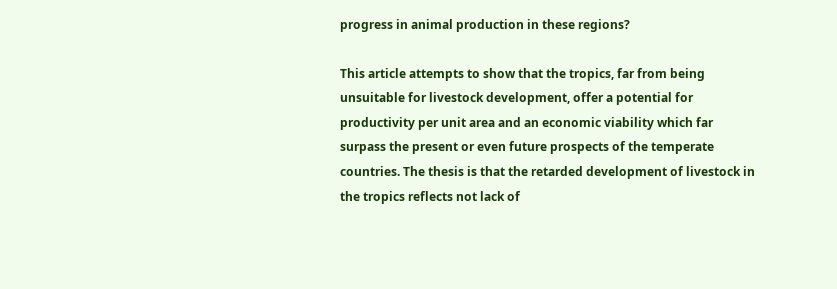progress in animal production in these regions?

This article attempts to show that the tropics, far from being unsuitable for livestock development, offer a potential for productivity per unit area and an economic viability which far surpass the present or even future prospects of the temperate countries. The thesis is that the retarded development of livestock in the tropics reflects not lack of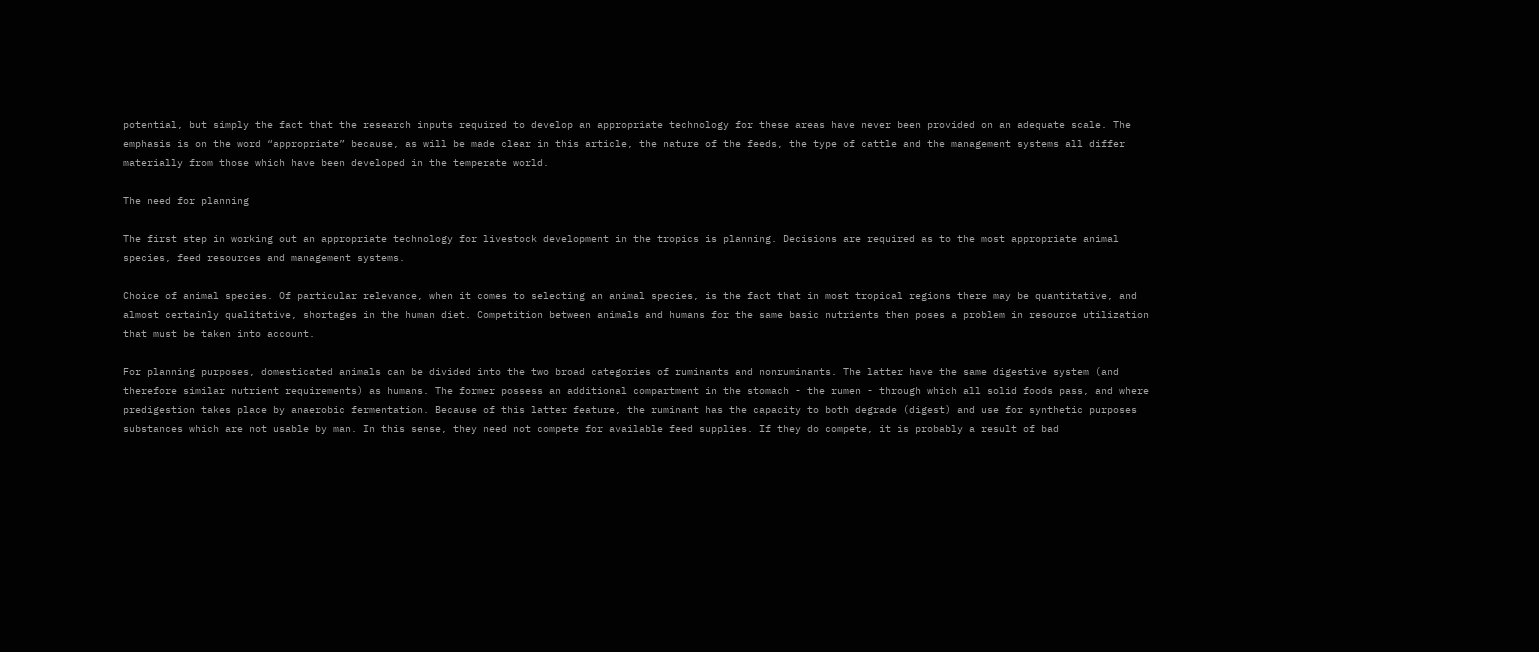potential, but simply the fact that the research inputs required to develop an appropriate technology for these areas have never been provided on an adequate scale. The emphasis is on the word “appropriate” because, as will be made clear in this article, the nature of the feeds, the type of cattle and the management systems all differ materially from those which have been developed in the temperate world.

The need for planning

The first step in working out an appropriate technology for livestock development in the tropics is planning. Decisions are required as to the most appropriate animal species, feed resources and management systems.

Choice of animal species. Of particular relevance, when it comes to selecting an animal species, is the fact that in most tropical regions there may be quantitative, and almost certainly qualitative, shortages in the human diet. Competition between animals and humans for the same basic nutrients then poses a problem in resource utilization that must be taken into account.

For planning purposes, domesticated animals can be divided into the two broad categories of ruminants and nonruminants. The latter have the same digestive system (and therefore similar nutrient requirements) as humans. The former possess an additional compartment in the stomach - the rumen - through which all solid foods pass, and where predigestion takes place by anaerobic fermentation. Because of this latter feature, the ruminant has the capacity to both degrade (digest) and use for synthetic purposes substances which are not usable by man. In this sense, they need not compete for available feed supplies. If they do compete, it is probably a result of bad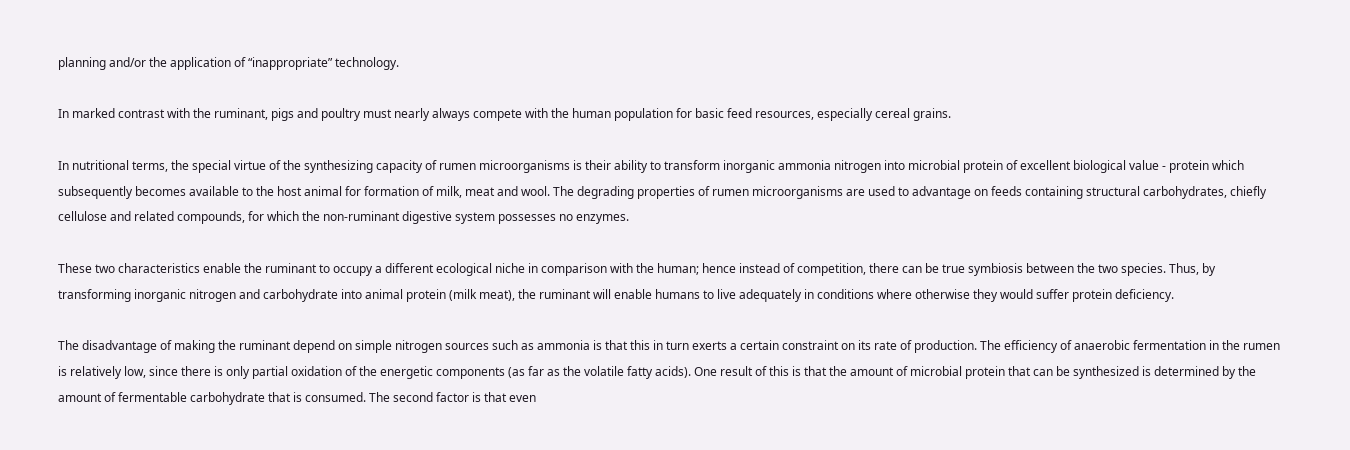planning and/or the application of “inappropriate” technology.

In marked contrast with the ruminant, pigs and poultry must nearly always compete with the human population for basic feed resources, especially cereal grains.

In nutritional terms, the special virtue of the synthesizing capacity of rumen microorganisms is their ability to transform inorganic ammonia nitrogen into microbial protein of excellent biological value - protein which subsequently becomes available to the host animal for formation of milk, meat and wool. The degrading properties of rumen microorganisms are used to advantage on feeds containing structural carbohydrates, chiefly cellulose and related compounds, for which the non-ruminant digestive system possesses no enzymes.

These two characteristics enable the ruminant to occupy a different ecological niche in comparison with the human; hence instead of competition, there can be true symbiosis between the two species. Thus, by transforming inorganic nitrogen and carbohydrate into animal protein (milk meat), the ruminant will enable humans to live adequately in conditions where otherwise they would suffer protein deficiency.

The disadvantage of making the ruminant depend on simple nitrogen sources such as ammonia is that this in turn exerts a certain constraint on its rate of production. The efficiency of anaerobic fermentation in the rumen is relatively low, since there is only partial oxidation of the energetic components (as far as the volatile fatty acids). One result of this is that the amount of microbial protein that can be synthesized is determined by the amount of fermentable carbohydrate that is consumed. The second factor is that even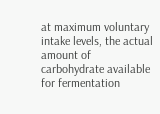at maximum voluntary intake levels, the actual amount of carbohydrate available for fermentation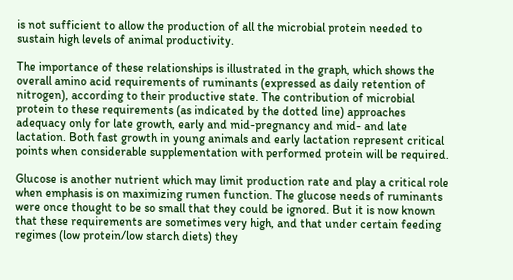is not sufficient to allow the production of all the microbial protein needed to sustain high levels of animal productivity.

The importance of these relationships is illustrated in the graph, which shows the overall amino acid requirements of ruminants (expressed as daily retention of nitrogen), according to their productive state. The contribution of microbial protein to these requirements (as indicated by the dotted line) approaches adequacy only for late growth, early and mid-pregnancy and mid- and late lactation. Both fast growth in young animals and early lactation represent critical points when considerable supplementation with performed protein will be required.

Glucose is another nutrient which may limit production rate and play a critical role when emphasis is on maximizing rumen function. The glucose needs of ruminants were once thought to be so small that they could be ignored. But it is now known that these requirements are sometimes very high, and that under certain feeding regimes (low protein/low starch diets) they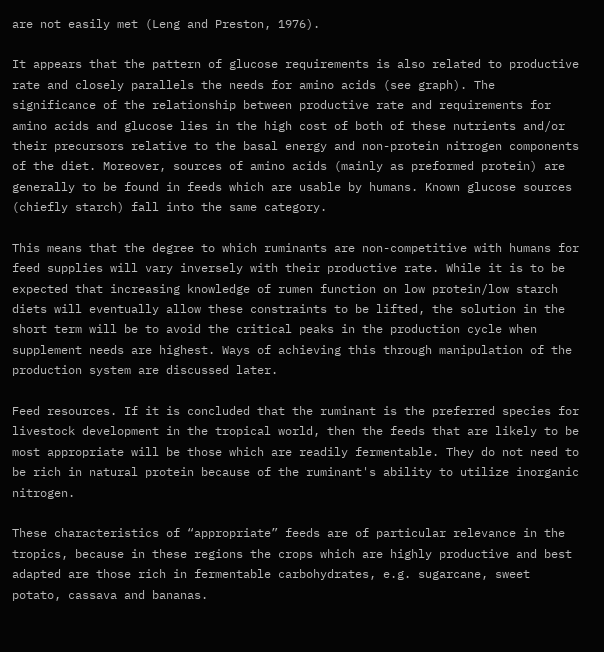are not easily met (Leng and Preston, 1976).

It appears that the pattern of glucose requirements is also related to productive rate and closely parallels the needs for amino acids (see graph). The significance of the relationship between productive rate and requirements for amino acids and glucose lies in the high cost of both of these nutrients and/or their precursors relative to the basal energy and non-protein nitrogen components of the diet. Moreover, sources of amino acids (mainly as preformed protein) are generally to be found in feeds which are usable by humans. Known glucose sources (chiefly starch) fall into the same category.

This means that the degree to which ruminants are non-competitive with humans for feed supplies will vary inversely with their productive rate. While it is to be expected that increasing knowledge of rumen function on low protein/low starch diets will eventually allow these constraints to be lifted, the solution in the short term will be to avoid the critical peaks in the production cycle when supplement needs are highest. Ways of achieving this through manipulation of the production system are discussed later.

Feed resources. If it is concluded that the ruminant is the preferred species for livestock development in the tropical world, then the feeds that are likely to be most appropriate will be those which are readily fermentable. They do not need to be rich in natural protein because of the ruminant's ability to utilize inorganic nitrogen.

These characteristics of “appropriate” feeds are of particular relevance in the tropics, because in these regions the crops which are highly productive and best adapted are those rich in fermentable carbohydrates, e.g. sugarcane, sweet potato, cassava and bananas.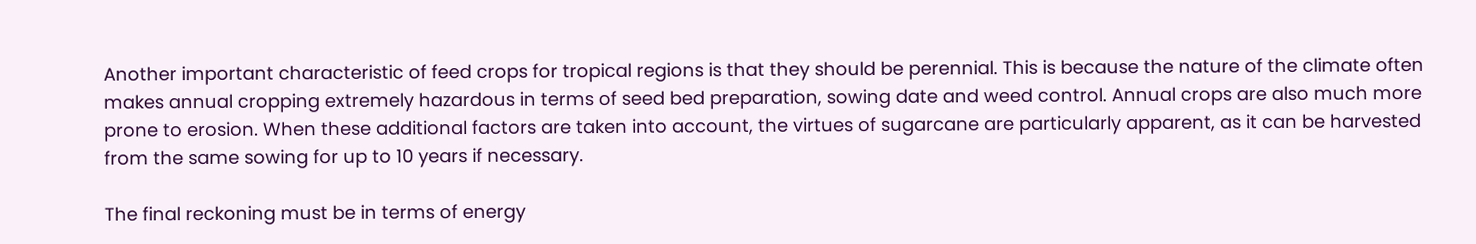Another important characteristic of feed crops for tropical regions is that they should be perennial. This is because the nature of the climate often makes annual cropping extremely hazardous in terms of seed bed preparation, sowing date and weed control. Annual crops are also much more prone to erosion. When these additional factors are taken into account, the virtues of sugarcane are particularly apparent, as it can be harvested from the same sowing for up to 10 years if necessary.

The final reckoning must be in terms of energy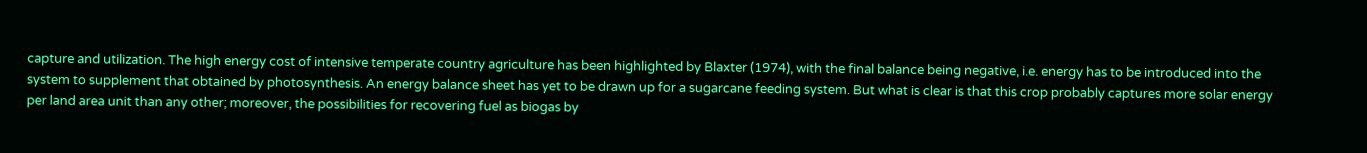capture and utilization. The high energy cost of intensive temperate country agriculture has been highlighted by Blaxter (1974), with the final balance being negative, i.e. energy has to be introduced into the system to supplement that obtained by photosynthesis. An energy balance sheet has yet to be drawn up for a sugarcane feeding system. But what is clear is that this crop probably captures more solar energy per land area unit than any other; moreover, the possibilities for recovering fuel as biogas by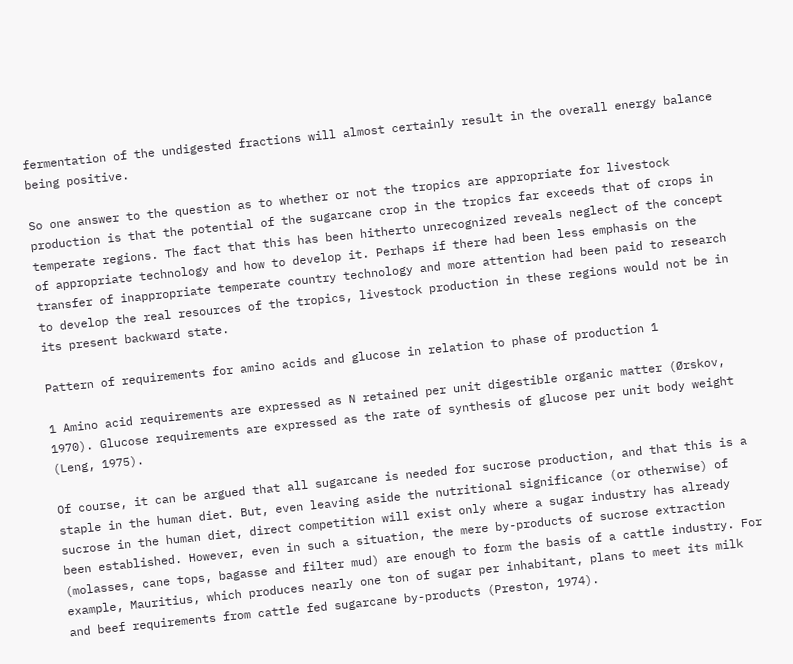fermentation of the undigested fractions will almost certainly result in the overall energy balance being positive.

So one answer to the question as to whether or not the tropics are appropriate for livestock production is that the potential of the sugarcane crop in the tropics far exceeds that of crops in temperate regions. The fact that this has been hitherto unrecognized reveals neglect of the concept of appropriate technology and how to develop it. Perhaps if there had been less emphasis on the transfer of inappropriate temperate country technology and more attention had been paid to research to develop the real resources of the tropics, livestock production in these regions would not be in its present backward state.

Pattern of requirements for amino acids and glucose in relation to phase of production 1

1 Amino acid requirements are expressed as N retained per unit digestible organic matter (Ørskov, 1970). Glucose requirements are expressed as the rate of synthesis of glucose per unit body weight (Leng, 1975).

Of course, it can be argued that all sugarcane is needed for sucrose production, and that this is a staple in the human diet. But, even leaving aside the nutritional significance (or otherwise) of sucrose in the human diet, direct competition will exist only where a sugar industry has already been established. However, even in such a situation, the mere by-products of sucrose extraction (molasses, cane tops, bagasse and filter mud) are enough to form the basis of a cattle industry. For example, Mauritius, which produces nearly one ton of sugar per inhabitant, plans to meet its milk and beef requirements from cattle fed sugarcane by-products (Preston, 1974).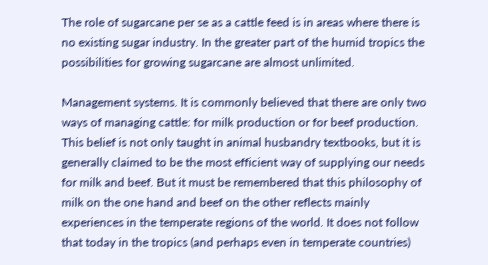The role of sugarcane per se as a cattle feed is in areas where there is no existing sugar industry. In the greater part of the humid tropics the possibilities for growing sugarcane are almost unlimited.

Management systems. It is commonly believed that there are only two ways of managing cattle: for milk production or for beef production. This belief is not only taught in animal husbandry textbooks, but it is generally claimed to be the most efficient way of supplying our needs for milk and beef. But it must be remembered that this philosophy of milk on the one hand and beef on the other reflects mainly experiences in the temperate regions of the world. It does not follow that today in the tropics (and perhaps even in temperate countries)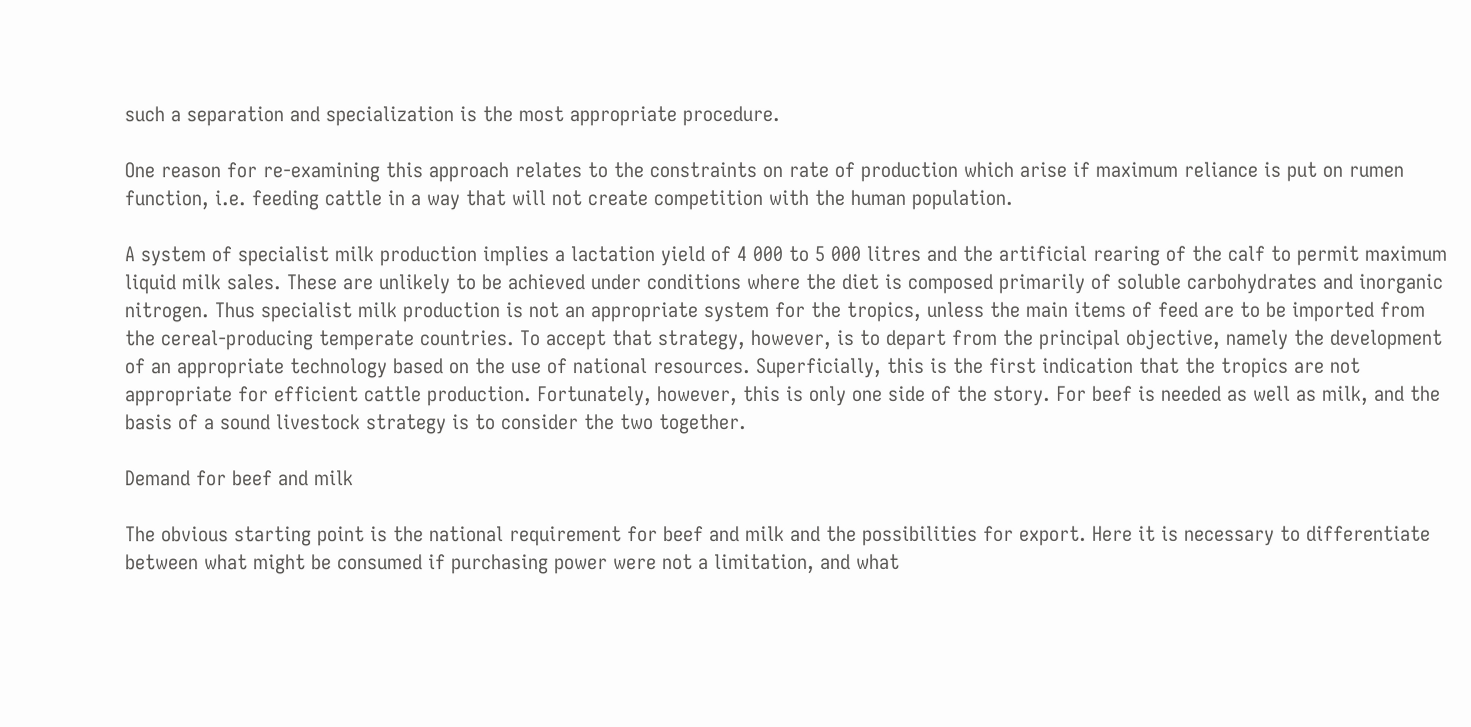such a separation and specialization is the most appropriate procedure.

One reason for re-examining this approach relates to the constraints on rate of production which arise if maximum reliance is put on rumen function, i.e. feeding cattle in a way that will not create competition with the human population.

A system of specialist milk production implies a lactation yield of 4 000 to 5 000 litres and the artificial rearing of the calf to permit maximum liquid milk sales. These are unlikely to be achieved under conditions where the diet is composed primarily of soluble carbohydrates and inorganic nitrogen. Thus specialist milk production is not an appropriate system for the tropics, unless the main items of feed are to be imported from the cereal-producing temperate countries. To accept that strategy, however, is to depart from the principal objective, namely the development of an appropriate technology based on the use of national resources. Superficially, this is the first indication that the tropics are not appropriate for efficient cattle production. Fortunately, however, this is only one side of the story. For beef is needed as well as milk, and the basis of a sound livestock strategy is to consider the two together.

Demand for beef and milk

The obvious starting point is the national requirement for beef and milk and the possibilities for export. Here it is necessary to differentiate between what might be consumed if purchasing power were not a limitation, and what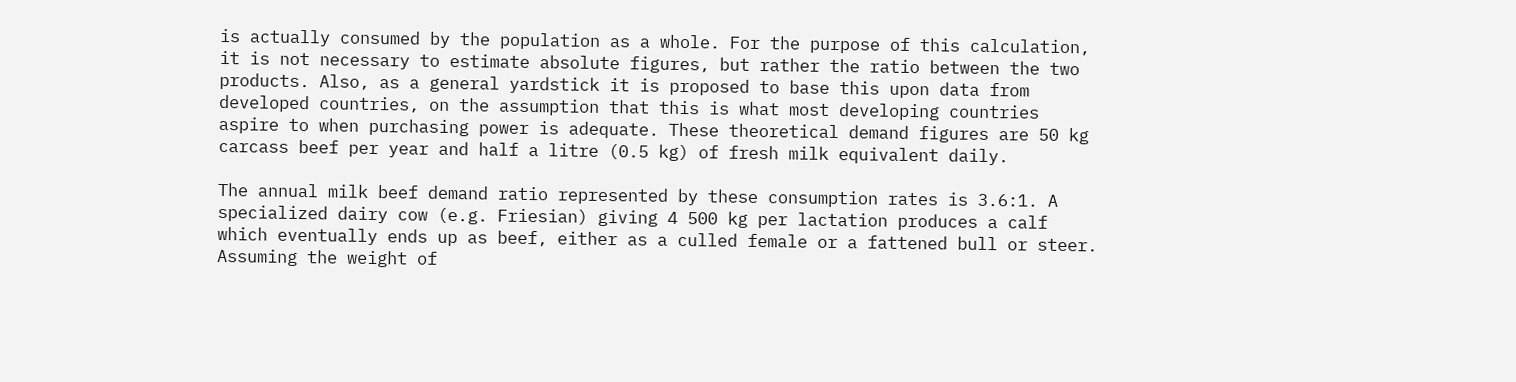is actually consumed by the population as a whole. For the purpose of this calculation, it is not necessary to estimate absolute figures, but rather the ratio between the two products. Also, as a general yardstick it is proposed to base this upon data from developed countries, on the assumption that this is what most developing countries aspire to when purchasing power is adequate. These theoretical demand figures are 50 kg carcass beef per year and half a litre (0.5 kg) of fresh milk equivalent daily.

The annual milk beef demand ratio represented by these consumption rates is 3.6:1. A specialized dairy cow (e.g. Friesian) giving 4 500 kg per lactation produces a calf which eventually ends up as beef, either as a culled female or a fattened bull or steer. Assuming the weight of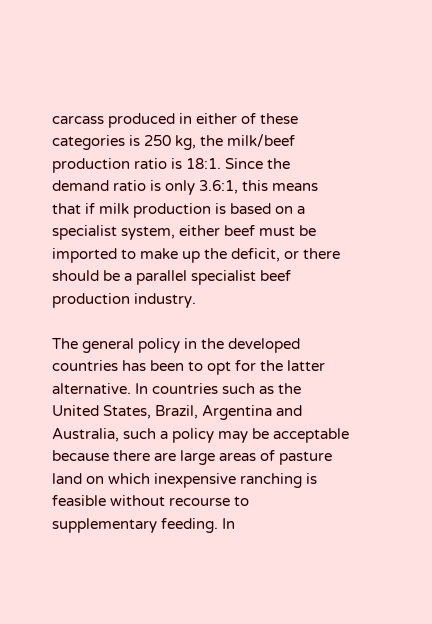carcass produced in either of these categories is 250 kg, the milk/beef production ratio is 18:1. Since the demand ratio is only 3.6:1, this means that if milk production is based on a specialist system, either beef must be imported to make up the deficit, or there should be a parallel specialist beef production industry.

The general policy in the developed countries has been to opt for the latter alternative. In countries such as the United States, Brazil, Argentina and Australia, such a policy may be acceptable because there are large areas of pasture land on which inexpensive ranching is feasible without recourse to supplementary feeding. In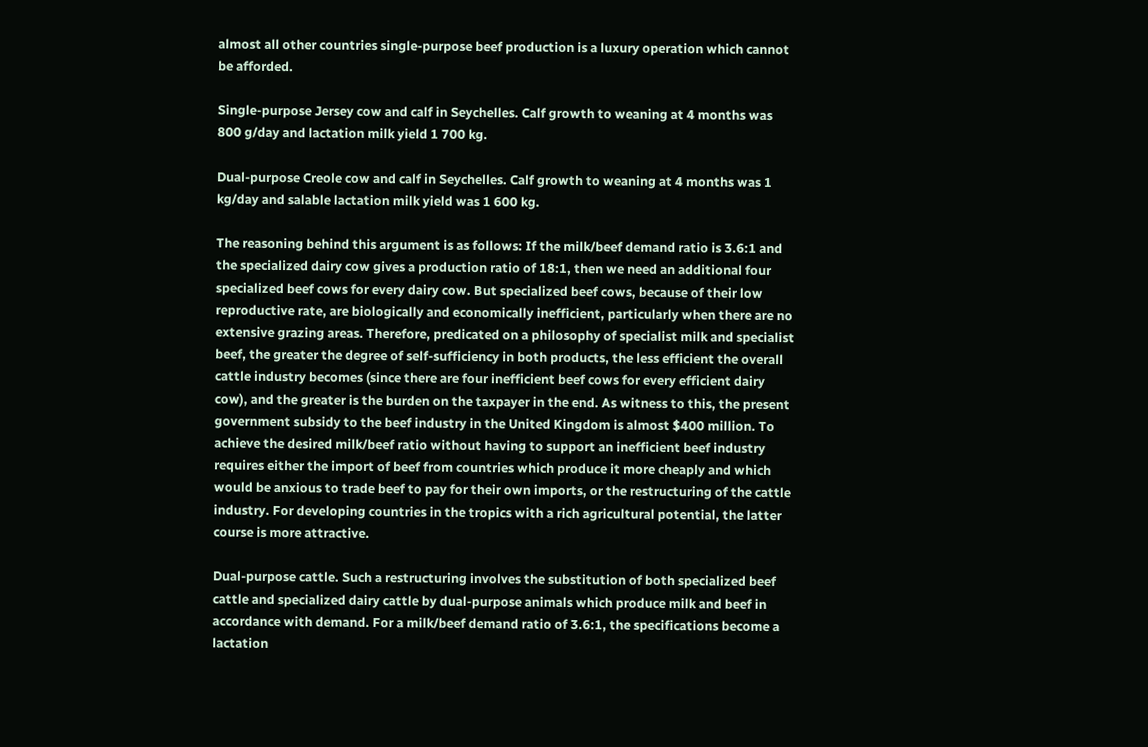almost all other countries single-purpose beef production is a luxury operation which cannot be afforded.

Single-purpose Jersey cow and calf in Seychelles. Calf growth to weaning at 4 months was 800 g/day and lactation milk yield 1 700 kg.

Dual-purpose Creole cow and calf in Seychelles. Calf growth to weaning at 4 months was 1 kg/day and salable lactation milk yield was 1 600 kg.

The reasoning behind this argument is as follows: If the milk/beef demand ratio is 3.6:1 and the specialized dairy cow gives a production ratio of 18:1, then we need an additional four specialized beef cows for every dairy cow. But specialized beef cows, because of their low reproductive rate, are biologically and economically inefficient, particularly when there are no extensive grazing areas. Therefore, predicated on a philosophy of specialist milk and specialist beef, the greater the degree of self-sufficiency in both products, the less efficient the overall cattle industry becomes (since there are four inefficient beef cows for every efficient dairy cow), and the greater is the burden on the taxpayer in the end. As witness to this, the present government subsidy to the beef industry in the United Kingdom is almost $400 million. To achieve the desired milk/beef ratio without having to support an inefficient beef industry requires either the import of beef from countries which produce it more cheaply and which would be anxious to trade beef to pay for their own imports, or the restructuring of the cattle industry. For developing countries in the tropics with a rich agricultural potential, the latter course is more attractive.

Dual-purpose cattle. Such a restructuring involves the substitution of both specialized beef cattle and specialized dairy cattle by dual-purpose animals which produce milk and beef in accordance with demand. For a milk/beef demand ratio of 3.6:1, the specifications become a lactation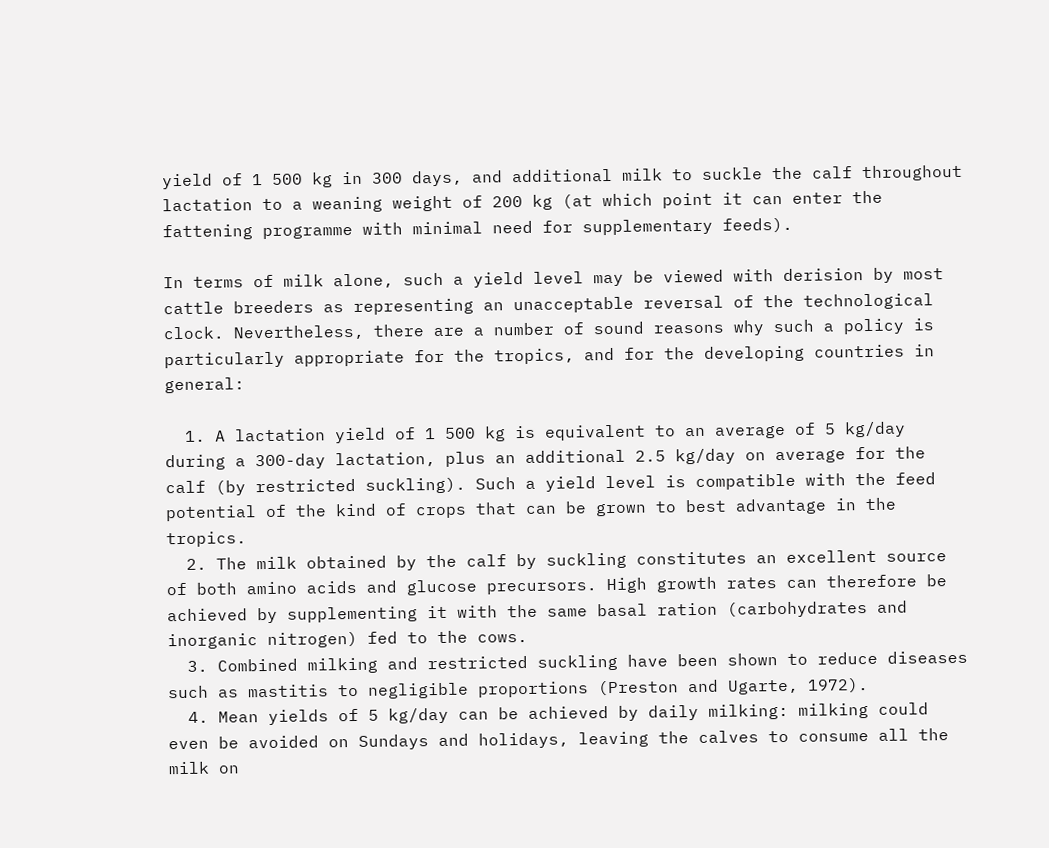yield of 1 500 kg in 300 days, and additional milk to suckle the calf throughout lactation to a weaning weight of 200 kg (at which point it can enter the fattening programme with minimal need for supplementary feeds).

In terms of milk alone, such a yield level may be viewed with derision by most cattle breeders as representing an unacceptable reversal of the technological clock. Nevertheless, there are a number of sound reasons why such a policy is particularly appropriate for the tropics, and for the developing countries in general:

  1. A lactation yield of 1 500 kg is equivalent to an average of 5 kg/day during a 300-day lactation, plus an additional 2.5 kg/day on average for the calf (by restricted suckling). Such a yield level is compatible with the feed potential of the kind of crops that can be grown to best advantage in the tropics.
  2. The milk obtained by the calf by suckling constitutes an excellent source of both amino acids and glucose precursors. High growth rates can therefore be achieved by supplementing it with the same basal ration (carbohydrates and inorganic nitrogen) fed to the cows.
  3. Combined milking and restricted suckling have been shown to reduce diseases such as mastitis to negligible proportions (Preston and Ugarte, 1972).
  4. Mean yields of 5 kg/day can be achieved by daily milking: milking could even be avoided on Sundays and holidays, leaving the calves to consume all the milk on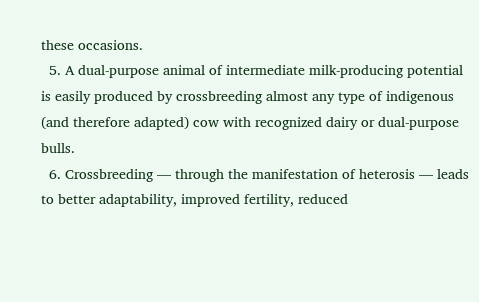these occasions.
  5. A dual-purpose animal of intermediate milk-producing potential is easily produced by crossbreeding almost any type of indigenous (and therefore adapted) cow with recognized dairy or dual-purpose bulls.
  6. Crossbreeding — through the manifestation of heterosis — leads to better adaptability, improved fertility, reduced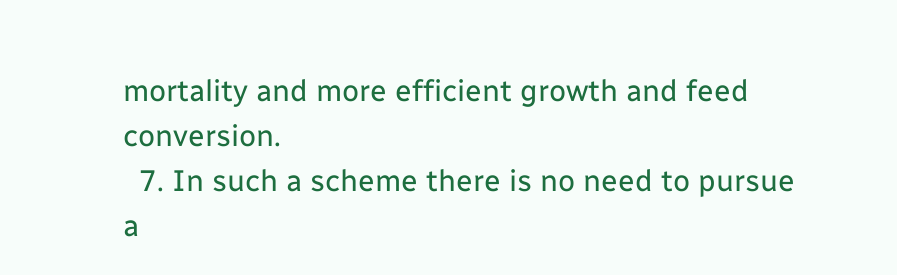mortality and more efficient growth and feed conversion.
  7. In such a scheme there is no need to pursue a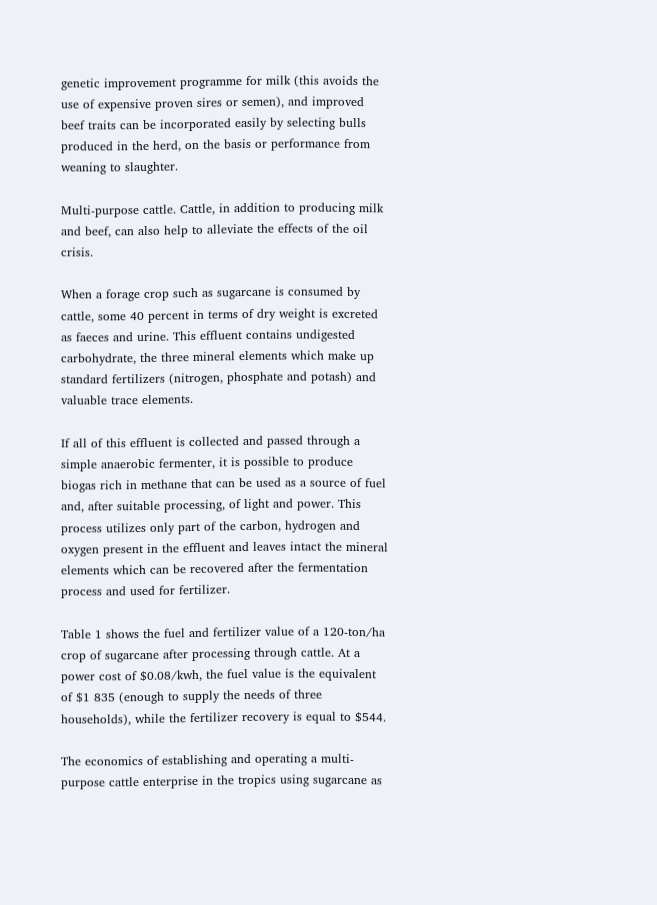genetic improvement programme for milk (this avoids the use of expensive proven sires or semen), and improved beef traits can be incorporated easily by selecting bulls produced in the herd, on the basis or performance from weaning to slaughter.

Multi-purpose cattle. Cattle, in addition to producing milk and beef, can also help to alleviate the effects of the oil crisis.

When a forage crop such as sugarcane is consumed by cattle, some 40 percent in terms of dry weight is excreted as faeces and urine. This effluent contains undigested carbohydrate, the three mineral elements which make up standard fertilizers (nitrogen, phosphate and potash) and valuable trace elements.

If all of this effluent is collected and passed through a simple anaerobic fermenter, it is possible to produce biogas rich in methane that can be used as a source of fuel and, after suitable processing, of light and power. This process utilizes only part of the carbon, hydrogen and oxygen present in the effluent and leaves intact the mineral elements which can be recovered after the fermentation process and used for fertilizer.

Table 1 shows the fuel and fertilizer value of a 120-ton/ha crop of sugarcane after processing through cattle. At a power cost of $0.08/kwh, the fuel value is the equivalent of $1 835 (enough to supply the needs of three households), while the fertilizer recovery is equal to $544.

The economics of establishing and operating a multi-purpose cattle enterprise in the tropics using sugarcane as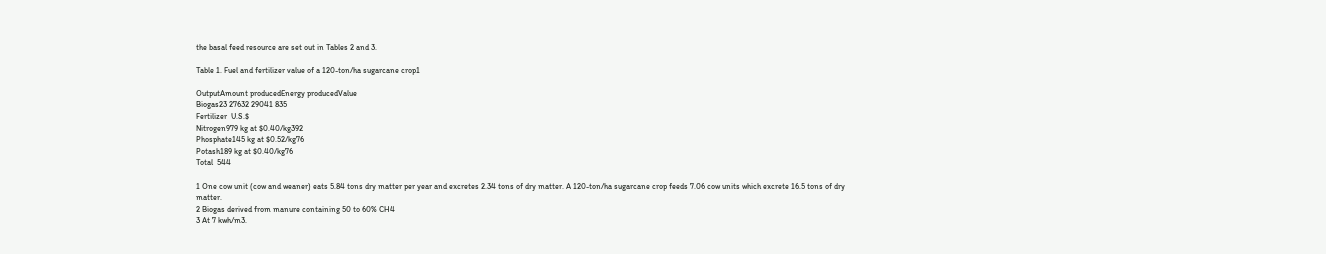the basal feed resource are set out in Tables 2 and 3.

Table 1. Fuel and fertilizer value of a 120-ton/ha sugarcane crop1

OutputAmount producedEnergy producedValue
Biogas23 27632 29041 835
Fertilizer  U.S.$
Nitrogen979 kg at $0.40/kg392
Phosphate145 kg at $0.52/kg76
Potash189 kg at $0.40/kg76
Total  544

1 One cow unit (cow and weaner) eats 5.84 tons dry matter per year and excretes 2.34 tons of dry matter. A 120-ton/ha sugarcane crop feeds 7.06 cow units which excrete 16.5 tons of dry matter.
2 Biogas derived from manure containing 50 to 60% CH4
3 At 7 kwh/m3.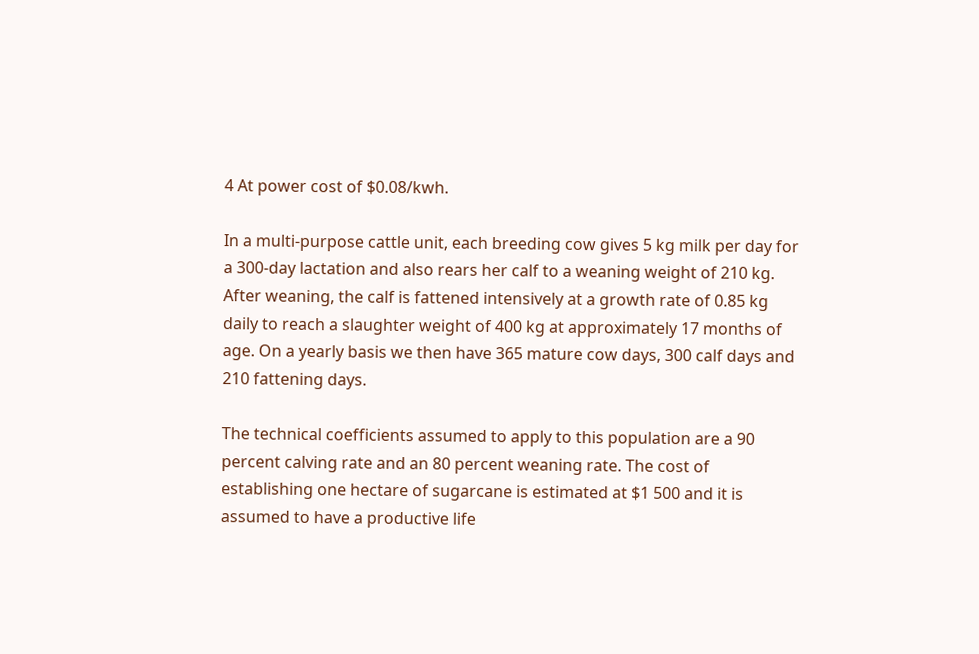4 At power cost of $0.08/kwh.

In a multi-purpose cattle unit, each breeding cow gives 5 kg milk per day for a 300-day lactation and also rears her calf to a weaning weight of 210 kg. After weaning, the calf is fattened intensively at a growth rate of 0.85 kg daily to reach a slaughter weight of 400 kg at approximately 17 months of age. On a yearly basis we then have 365 mature cow days, 300 calf days and 210 fattening days.

The technical coefficients assumed to apply to this population are a 90 percent calving rate and an 80 percent weaning rate. The cost of establishing one hectare of sugarcane is estimated at $1 500 and it is assumed to have a productive life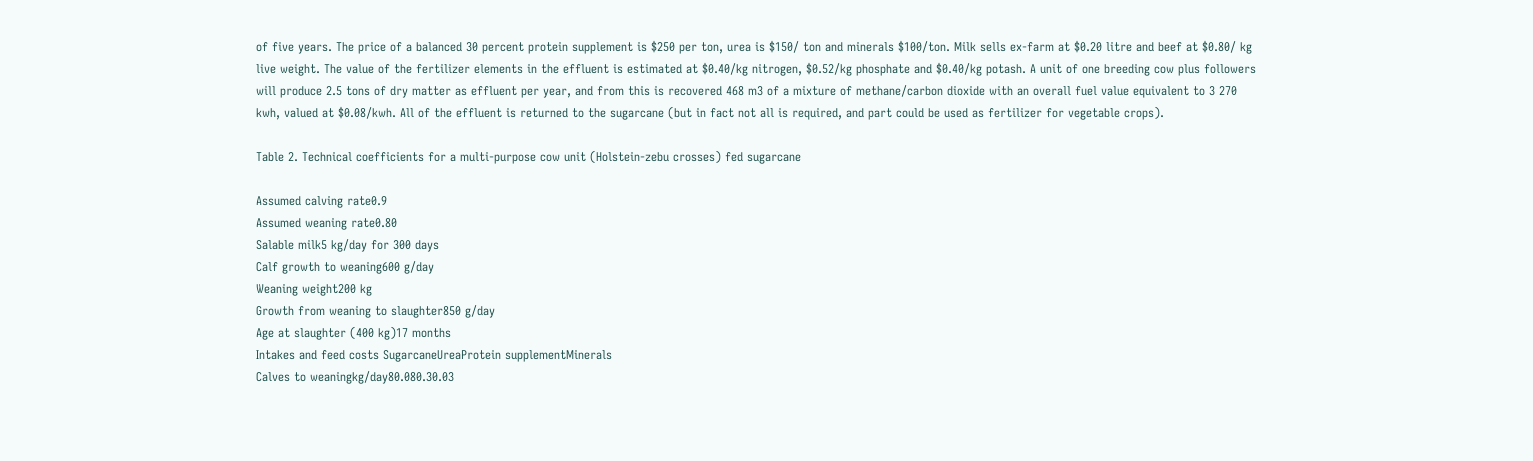of five years. The price of a balanced 30 percent protein supplement is $250 per ton, urea is $150/ ton and minerals $100/ton. Milk sells ex-farm at $0.20 litre and beef at $0.80/ kg live weight. The value of the fertilizer elements in the effluent is estimated at $0.40/kg nitrogen, $0.52/kg phosphate and $0.40/kg potash. A unit of one breeding cow plus followers will produce 2.5 tons of dry matter as effluent per year, and from this is recovered 468 m3 of a mixture of methane/carbon dioxide with an overall fuel value equivalent to 3 270 kwh, valued at $0.08/kwh. All of the effluent is returned to the sugarcane (but in fact not all is required, and part could be used as fertilizer for vegetable crops).

Table 2. Technical coefficients for a multi-purpose cow unit (Holstein-zebu crosses) fed sugarcane

Assumed calving rate0.9
Assumed weaning rate0.80
Salable milk5 kg/day for 300 days
Calf growth to weaning600 g/day
Weaning weight200 kg
Growth from weaning to slaughter850 g/day
Age at slaughter (400 kg)17 months
Intakes and feed costs SugarcaneUreaProtein supplementMinerals
Calves to weaningkg/day80.080.30.03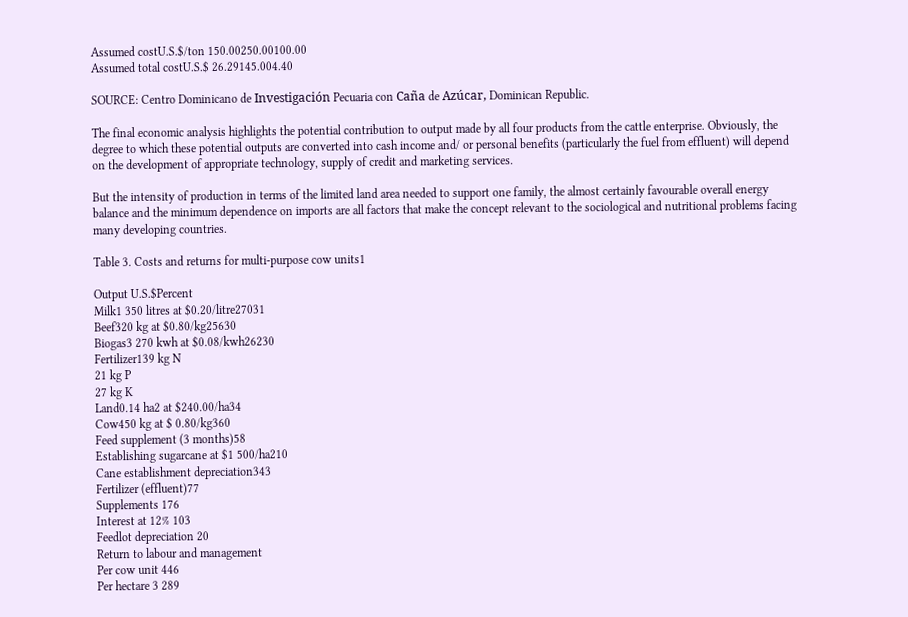Assumed costU.S.$/ton 150.00250.00100.00
Assumed total costU.S.$ 26.29145.004.40

SOURCE: Centro Dominicano de Investigación Pecuaria con Caña de Azúcar, Dominican Republic.

The final economic analysis highlights the potential contribution to output made by all four products from the cattle enterprise. Obviously, the degree to which these potential outputs are converted into cash income and/ or personal benefits (particularly the fuel from effluent) will depend on the development of appropriate technology, supply of credit and marketing services.

But the intensity of production in terms of the limited land area needed to support one family, the almost certainly favourable overall energy balance and the minimum dependence on imports are all factors that make the concept relevant to the sociological and nutritional problems facing many developing countries.

Table 3. Costs and returns for multi-purpose cow units1

Output U.S.$Percent
Milk1 350 litres at $0.20/litre27031
Beef320 kg at $0.80/kg25630
Biogas3 270 kwh at $0.08/kwh26230
Fertilizer139 kg N
21 kg P
27 kg K
Land0.14 ha2 at $240.00/ha34
Cow450 kg at $ 0.80/kg360
Feed supplement (3 months)58
Establishing sugarcane at $1 500/ha210
Cane establishment depreciation343
Fertilizer (effluent)77
Supplements 176
Interest at 12% 103
Feedlot depreciation 20
Return to labour and management
Per cow unit 446
Per hectare 3 289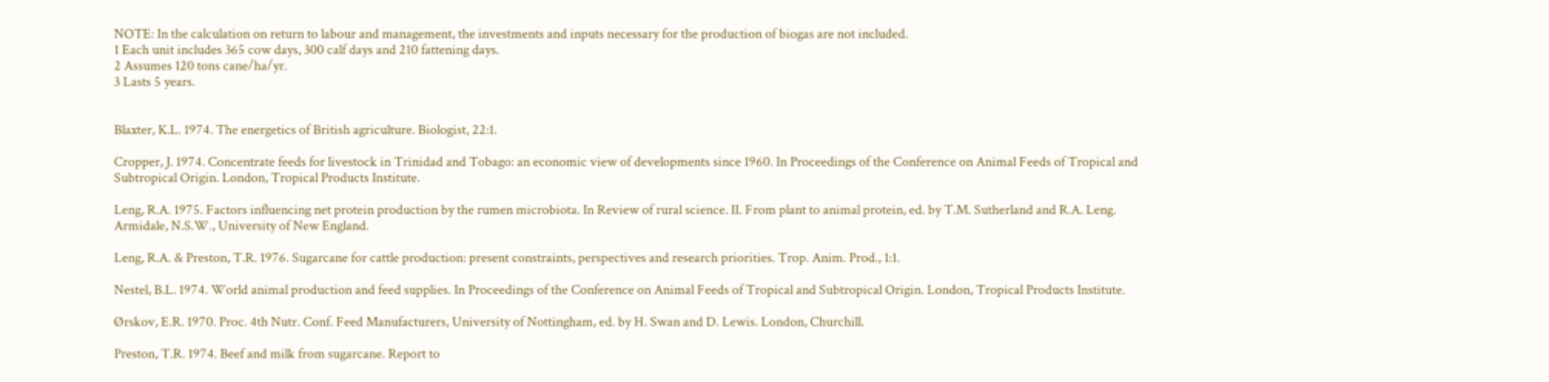NOTE: In the calculation on return to labour and management, the investments and inputs necessary for the production of biogas are not included.
1 Each unit includes 365 cow days, 300 calf days and 210 fattening days.
2 Assumes 120 tons cane/ha/yr.
3 Lasts 5 years.


Blaxter, K.L. 1974. The energetics of British agriculture. Biologist, 22:1.

Cropper, J. 1974. Concentrate feeds for livestock in Trinidad and Tobago: an economic view of developments since 1960. In Proceedings of the Conference on Animal Feeds of Tropical and Subtropical Origin. London, Tropical Products Institute.

Leng, R.A. 1975. Factors influencing net protein production by the rumen microbiota. In Review of rural science. II. From plant to animal protein, ed. by T.M. Sutherland and R.A. Leng. Armidale, N.S.W., University of New England.

Leng, R.A. & Preston, T.R. 1976. Sugarcane for cattle production: present constraints, perspectives and research priorities. Trop. Anim. Prod., 1:1.

Nestel, B.L. 1974. World animal production and feed supplies. In Proceedings of the Conference on Animal Feeds of Tropical and Subtropical Origin. London, Tropical Products Institute.

Ørskov, E.R. 1970. Proc. 4th Nutr. Conf. Feed Manufacturers, University of Nottingham, ed. by H. Swan and D. Lewis. London, Churchill.

Preston, T.R. 1974. Beef and milk from sugarcane. Report to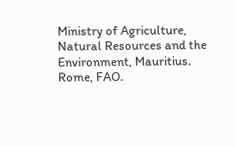Ministry of Agriculture, Natural Resources and the Environment, Mauritius. Rome, FAO.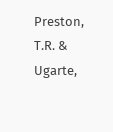Preston, T.R. & Ugarte,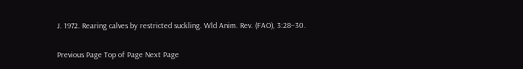J. 1972. Rearing calves by restricted suckling. Wld Anim. Rev. (FAO), 3:28–30.

Previous Page Top of Page Next Page